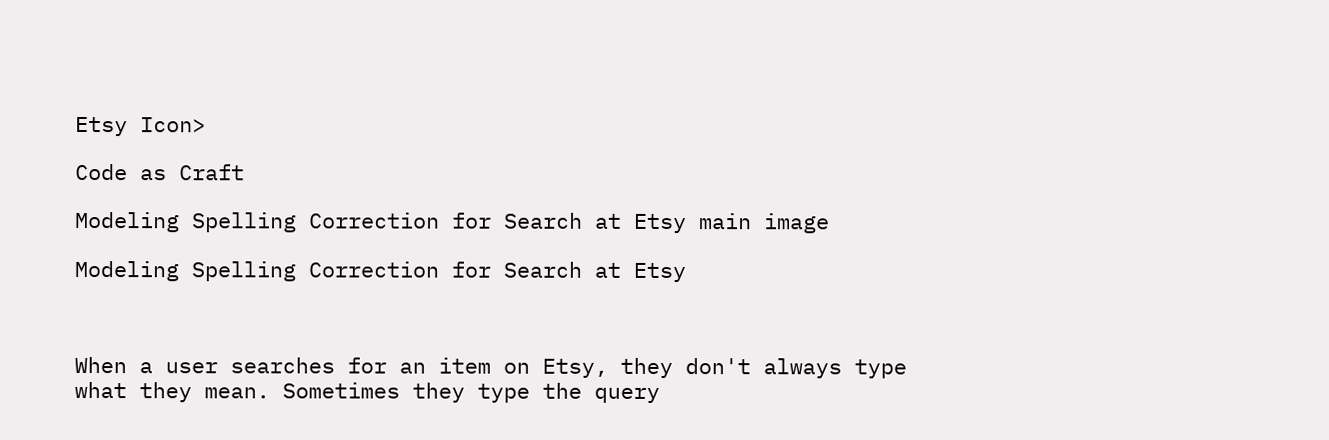Etsy Icon>

Code as Craft

Modeling Spelling Correction for Search at Etsy main image

Modeling Spelling Correction for Search at Etsy



When a user searches for an item on Etsy, they don't always type what they mean. Sometimes they type the query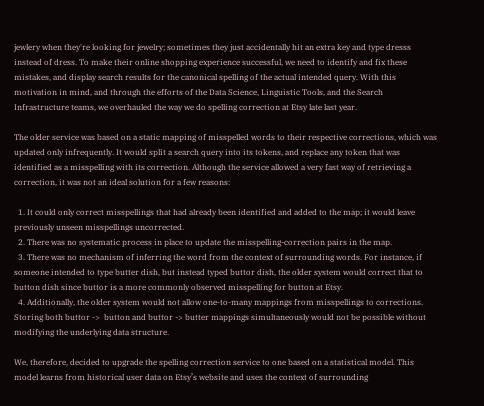jewlery when they're looking for jewelry; sometimes they just accidentally hit an extra key and type dresss instead of dress. To make their online shopping experience successful, we need to identify and fix these mistakes, and display search results for the canonical spelling of the actual intended query. With this motivation in mind, and through the efforts of the Data Science, Linguistic Tools, and the Search Infrastructure teams, we overhauled the way we do spelling correction at Etsy late last year.

The older service was based on a static mapping of misspelled words to their respective corrections, which was updated only infrequently. It would split a search query into its tokens, and replace any token that was identified as a misspelling with its correction. Although the service allowed a very fast way of retrieving a correction, it was not an ideal solution for a few reasons:

  1. It could only correct misspellings that had already been identified and added to the map; it would leave previously unseen misspellings uncorrected.
  2. There was no systematic process in place to update the misspelling-correction pairs in the map.
  3. There was no mechanism of inferring the word from the context of surrounding words. For instance, if someone intended to type butter dish, but instead typed buttor dish, the older system would correct that to button dish since buttor is a more commonly observed misspelling for button at Etsy.
  4. Additionally, the older system would not allow one-to-many mappings from misspellings to corrections. Storing both buttor ->  button and buttor -> butter mappings simultaneously would not be possible without modifying the underlying data structure.

We, therefore, decided to upgrade the spelling correction service to one based on a statistical model. This model learns from historical user data on Etsy’s website and uses the context of surrounding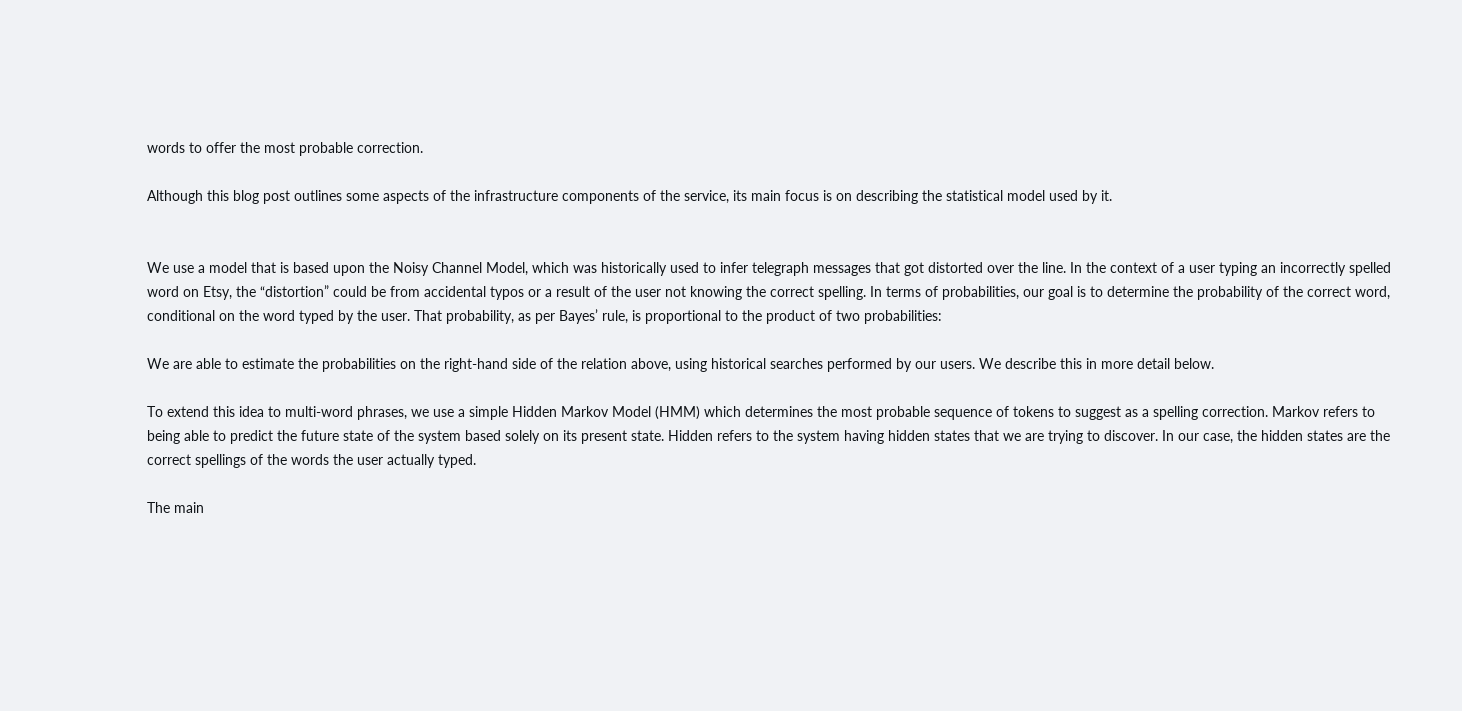words to offer the most probable correction.

Although this blog post outlines some aspects of the infrastructure components of the service, its main focus is on describing the statistical model used by it.


We use a model that is based upon the Noisy Channel Model, which was historically used to infer telegraph messages that got distorted over the line. In the context of a user typing an incorrectly spelled word on Etsy, the “distortion” could be from accidental typos or a result of the user not knowing the correct spelling. In terms of probabilities, our goal is to determine the probability of the correct word, conditional on the word typed by the user. That probability, as per Bayes’ rule, is proportional to the product of two probabilities:

We are able to estimate the probabilities on the right-hand side of the relation above, using historical searches performed by our users. We describe this in more detail below.

To extend this idea to multi-word phrases, we use a simple Hidden Markov Model (HMM) which determines the most probable sequence of tokens to suggest as a spelling correction. Markov refers to being able to predict the future state of the system based solely on its present state. Hidden refers to the system having hidden states that we are trying to discover. In our case, the hidden states are the correct spellings of the words the user actually typed.

The main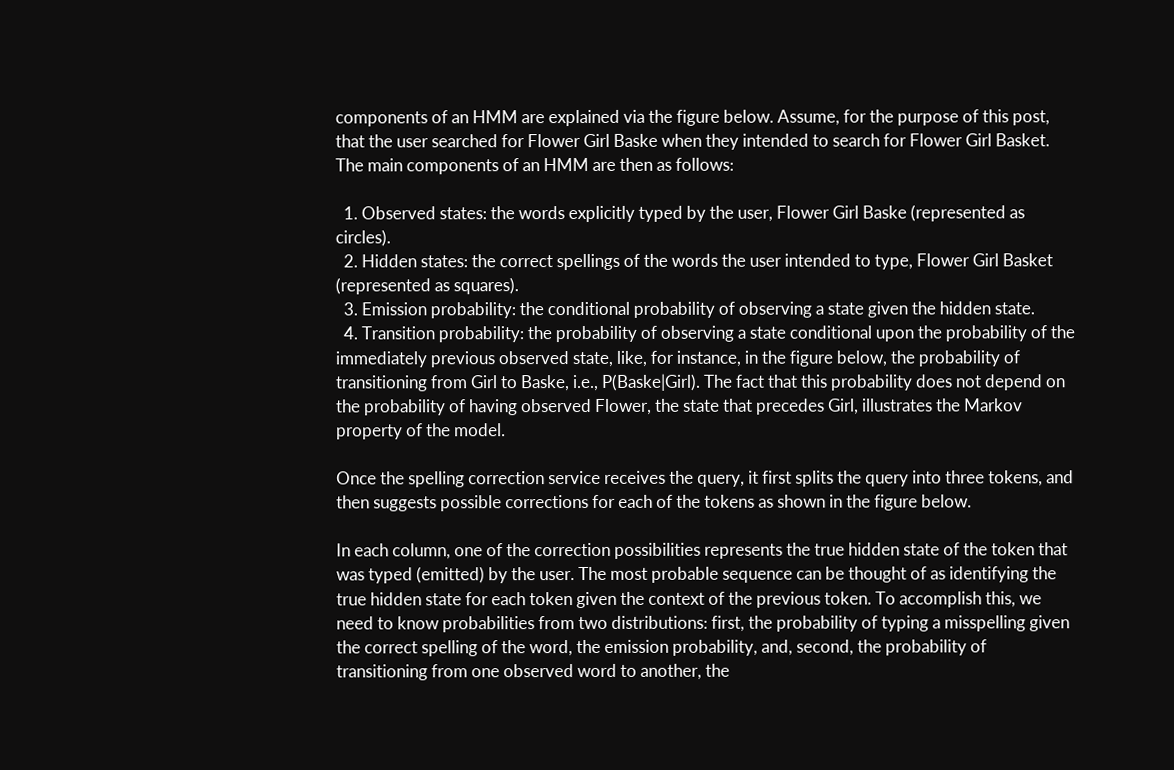components of an HMM are explained via the figure below. Assume, for the purpose of this post, that the user searched for Flower Girl Baske when they intended to search for Flower Girl Basket. The main components of an HMM are then as follows:

  1. Observed states: the words explicitly typed by the user, Flower Girl Baske (represented as circles).
  2. Hidden states: the correct spellings of the words the user intended to type, Flower Girl Basket (represented as squares).
  3. Emission probability: the conditional probability of observing a state given the hidden state.
  4. Transition probability: the probability of observing a state conditional upon the probability of the immediately previous observed state, like, for instance, in the figure below, the probability of transitioning from Girl to Baske, i.e., P(Baske|Girl). The fact that this probability does not depend on the probability of having observed Flower, the state that precedes Girl, illustrates the Markov property of the model.

Once the spelling correction service receives the query, it first splits the query into three tokens, and then suggests possible corrections for each of the tokens as shown in the figure below.

In each column, one of the correction possibilities represents the true hidden state of the token that was typed (emitted) by the user. The most probable sequence can be thought of as identifying the true hidden state for each token given the context of the previous token. To accomplish this, we need to know probabilities from two distributions: first, the probability of typing a misspelling given the correct spelling of the word, the emission probability, and, second, the probability of transitioning from one observed word to another, the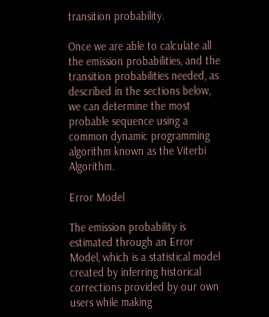transition probability.

Once we are able to calculate all the emission probabilities, and the transition probabilities needed, as described in the sections below, we can determine the most probable sequence using a common dynamic programming algorithm known as the Viterbi Algorithm.

Error Model

The emission probability is estimated through an Error Model, which is a statistical model created by inferring historical corrections provided by our own users while making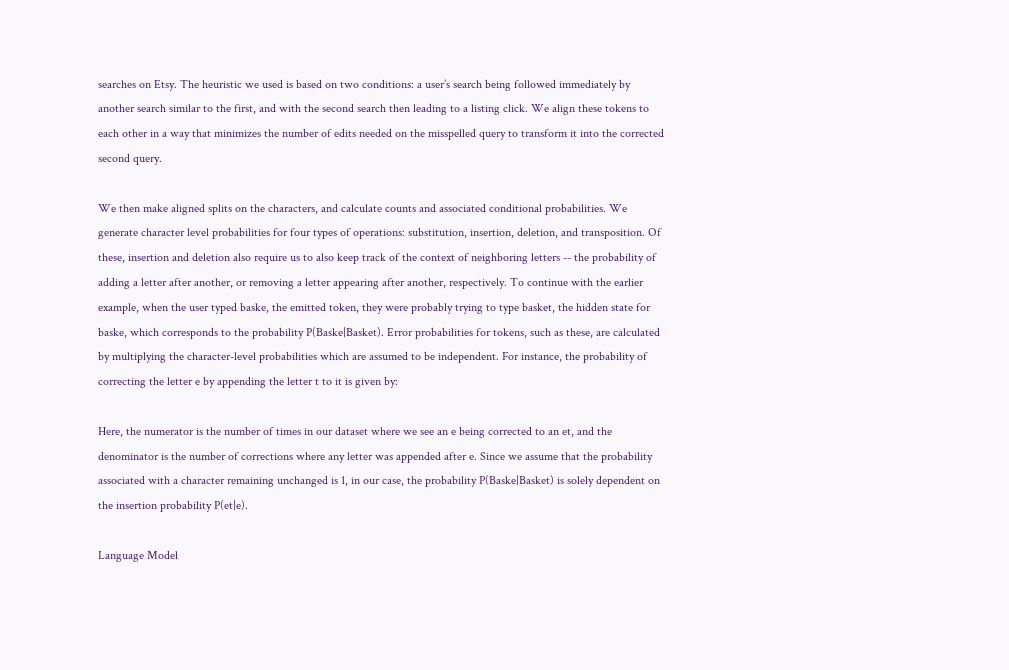searches on Etsy. The heuristic we used is based on two conditions: a user’s search being followed immediately by another search similar to the first, and with the second search then leading to a listing click. We align these tokens to each other in a way that minimizes the number of edits needed on the misspelled query to transform it into the corrected second query.

We then make aligned splits on the characters, and calculate counts and associated conditional probabilities. We generate character level probabilities for four types of operations: substitution, insertion, deletion, and transposition. Of these, insertion and deletion also require us to also keep track of the context of neighboring letters -- the probability of adding a letter after another, or removing a letter appearing after another, respectively. To continue with the earlier example, when the user typed baske, the emitted token, they were probably trying to type basket, the hidden state for baske, which corresponds to the probability P(Baske|Basket). Error probabilities for tokens, such as these, are calculated by multiplying the character-level probabilities which are assumed to be independent. For instance, the probability of correcting the letter e by appending the letter t to it is given by:

Here, the numerator is the number of times in our dataset where we see an e being corrected to an et, and the denominator is the number of corrections where any letter was appended after e. Since we assume that the probability associated with a character remaining unchanged is 1, in our case, the probability P(Baske|Basket) is solely dependent on the insertion probability P(et|e).

Language Model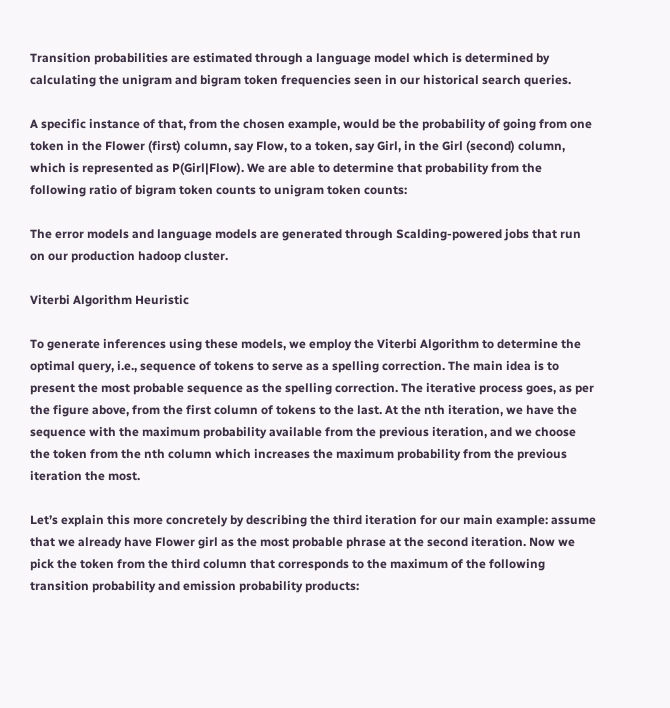Transition probabilities are estimated through a language model which is determined by calculating the unigram and bigram token frequencies seen in our historical search queries.

A specific instance of that, from the chosen example, would be the probability of going from one token in the Flower (first) column, say Flow, to a token, say Girl, in the Girl (second) column, which is represented as P(Girl|Flow). We are able to determine that probability from the following ratio of bigram token counts to unigram token counts:

The error models and language models are generated through Scalding-powered jobs that run on our production hadoop cluster.

Viterbi Algorithm Heuristic

To generate inferences using these models, we employ the Viterbi Algorithm to determine the optimal query, i.e., sequence of tokens to serve as a spelling correction. The main idea is to present the most probable sequence as the spelling correction. The iterative process goes, as per the figure above, from the first column of tokens to the last. At the nth iteration, we have the sequence with the maximum probability available from the previous iteration, and we choose the token from the nth column which increases the maximum probability from the previous iteration the most.

Let’s explain this more concretely by describing the third iteration for our main example: assume that we already have Flower girl as the most probable phrase at the second iteration. Now we pick the token from the third column that corresponds to the maximum of the following transition probability and emission probability products: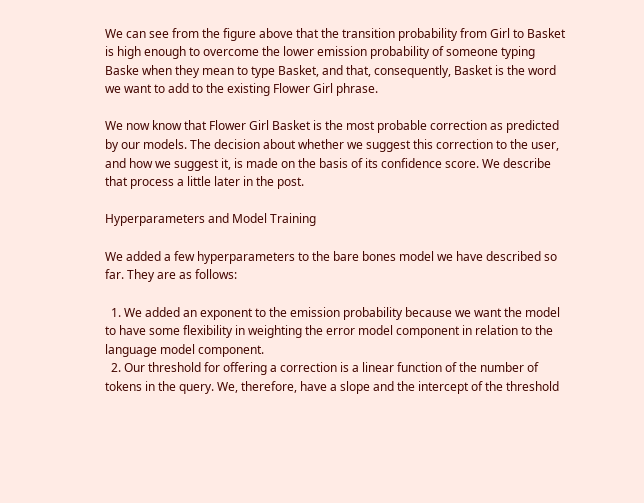We can see from the figure above that the transition probability from Girl to Basket is high enough to overcome the lower emission probability of someone typing Baske when they mean to type Basket, and that, consequently, Basket is the word we want to add to the existing Flower Girl phrase.

We now know that Flower Girl Basket is the most probable correction as predicted by our models. The decision about whether we suggest this correction to the user, and how we suggest it, is made on the basis of its confidence score. We describe that process a little later in the post.

Hyperparameters and Model Training

We added a few hyperparameters to the bare bones model we have described so far. They are as follows:

  1. We added an exponent to the emission probability because we want the model to have some flexibility in weighting the error model component in relation to the language model component.
  2. Our threshold for offering a correction is a linear function of the number of tokens in the query. We, therefore, have a slope and the intercept of the threshold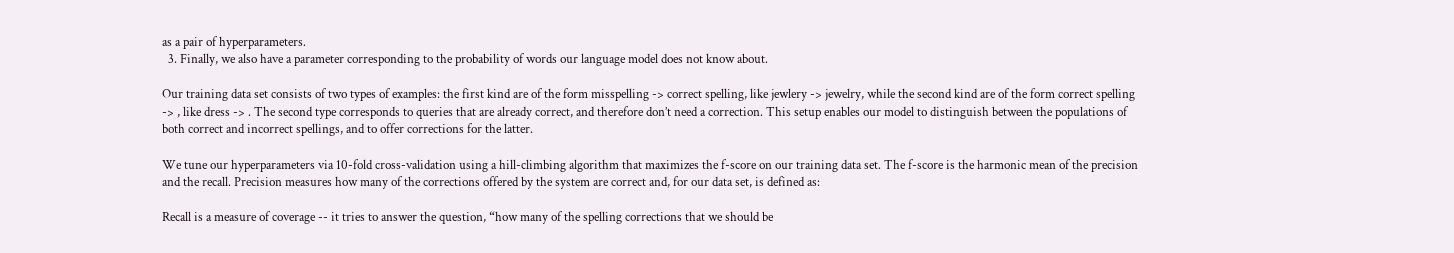as a pair of hyperparameters.
  3. Finally, we also have a parameter corresponding to the probability of words our language model does not know about.

Our training data set consists of two types of examples: the first kind are of the form misspelling -> correct spelling, like jewlery -> jewelry, while the second kind are of the form correct spelling -> , like dress -> . The second type corresponds to queries that are already correct, and therefore don’t need a correction. This setup enables our model to distinguish between the populations of both correct and incorrect spellings, and to offer corrections for the latter.

We tune our hyperparameters via 10-fold cross-validation using a hill-climbing algorithm that maximizes the f-score on our training data set. The f-score is the harmonic mean of the precision and the recall. Precision measures how many of the corrections offered by the system are correct and, for our data set, is defined as:

Recall is a measure of coverage -- it tries to answer the question, “how many of the spelling corrections that we should be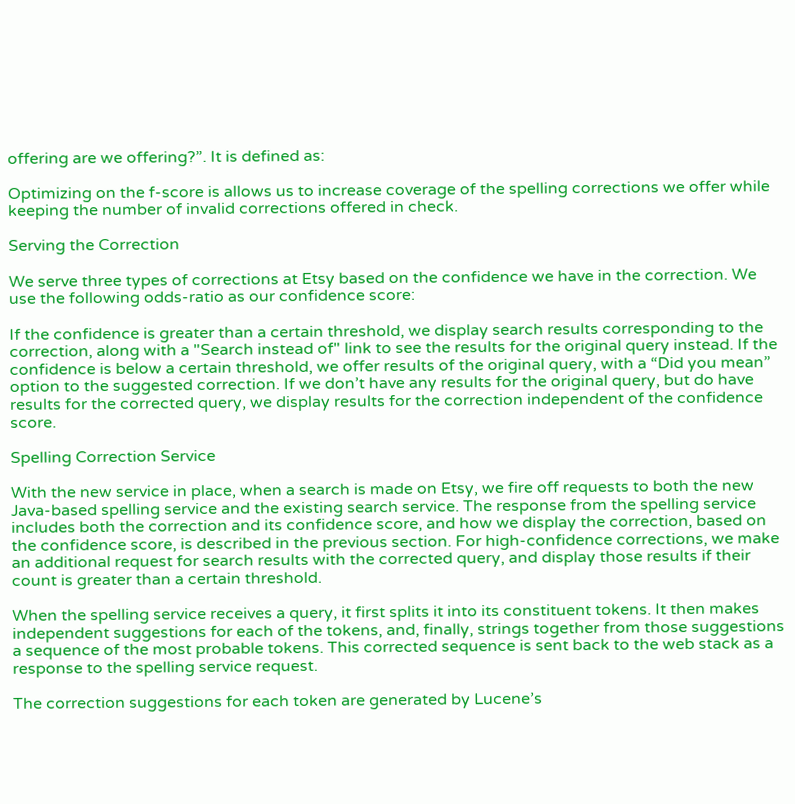offering are we offering?”. It is defined as:

Optimizing on the f-score is allows us to increase coverage of the spelling corrections we offer while keeping the number of invalid corrections offered in check.

Serving the Correction

We serve three types of corrections at Etsy based on the confidence we have in the correction. We use the following odds-ratio as our confidence score:

If the confidence is greater than a certain threshold, we display search results corresponding to the correction, along with a "Search instead of" link to see the results for the original query instead. If the confidence is below a certain threshold, we offer results of the original query, with a “Did you mean” option to the suggested correction. If we don’t have any results for the original query, but do have results for the corrected query, we display results for the correction independent of the confidence score.

Spelling Correction Service

With the new service in place, when a search is made on Etsy, we fire off requests to both the new Java-based spelling service and the existing search service. The response from the spelling service includes both the correction and its confidence score, and how we display the correction, based on the confidence score, is described in the previous section. For high-confidence corrections, we make an additional request for search results with the corrected query, and display those results if their count is greater than a certain threshold.

When the spelling service receives a query, it first splits it into its constituent tokens. It then makes independent suggestions for each of the tokens, and, finally, strings together from those suggestions a sequence of the most probable tokens. This corrected sequence is sent back to the web stack as a response to the spelling service request.

The correction suggestions for each token are generated by Lucene’s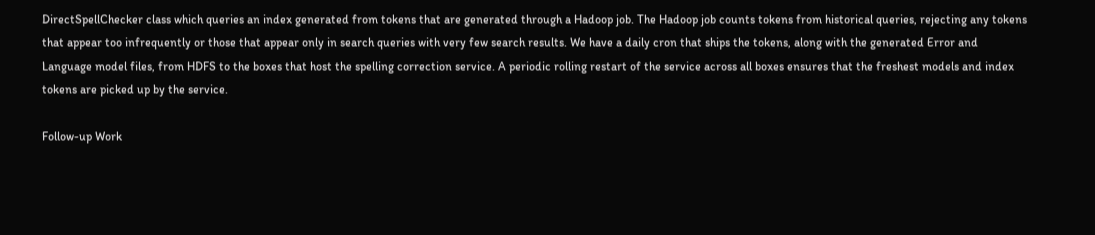DirectSpellChecker class which queries an index generated from tokens that are generated through a Hadoop job. The Hadoop job counts tokens from historical queries, rejecting any tokens that appear too infrequently or those that appear only in search queries with very few search results. We have a daily cron that ships the tokens, along with the generated Error and Language model files, from HDFS to the boxes that host the spelling correction service. A periodic rolling restart of the service across all boxes ensures that the freshest models and index tokens are picked up by the service.

Follow-up Work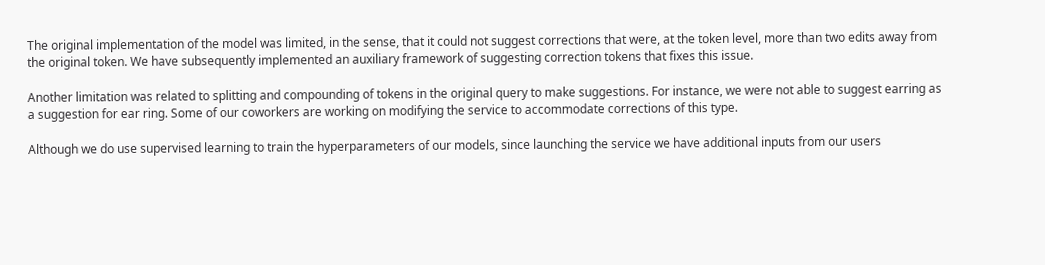The original implementation of the model was limited, in the sense, that it could not suggest corrections that were, at the token level, more than two edits away from the original token. We have subsequently implemented an auxiliary framework of suggesting correction tokens that fixes this issue.

Another limitation was related to splitting and compounding of tokens in the original query to make suggestions. For instance, we were not able to suggest earring as a suggestion for ear ring. Some of our coworkers are working on modifying the service to accommodate corrections of this type.

Although we do use supervised learning to train the hyperparameters of our models, since launching the service we have additional inputs from our users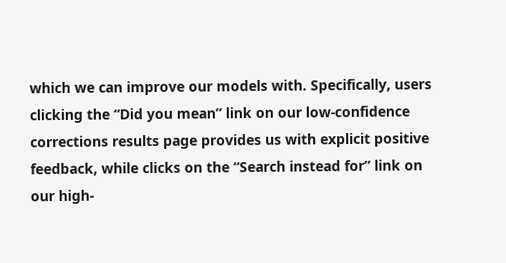which we can improve our models with. Specifically, users clicking the “Did you mean” link on our low-confidence corrections results page provides us with explicit positive feedback, while clicks on the “Search instead for” link on our high-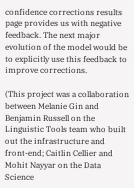confidence corrections results page provides us with negative feedback. The next major evolution of the model would be to explicitly use this feedback to improve corrections.

(This project was a collaboration between Melanie Gin and Benjamin Russell on the Linguistic Tools team who built out the infrastructure and front-end; Caitlin Cellier and Mohit Nayyar on the Data Science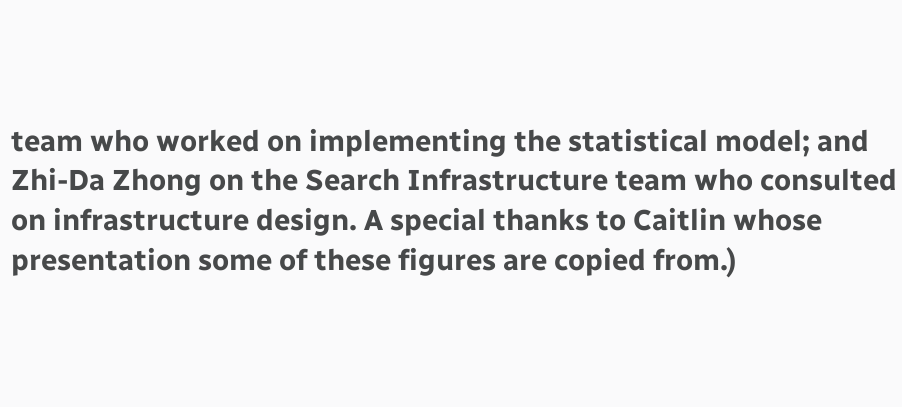team who worked on implementing the statistical model; and Zhi-Da Zhong on the Search Infrastructure team who consulted on infrastructure design. A special thanks to Caitlin whose presentation some of these figures are copied from.)